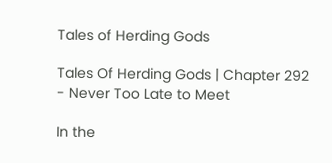Tales of Herding Gods

Tales Of Herding Gods | Chapter 292 - Never Too Late to Meet

In the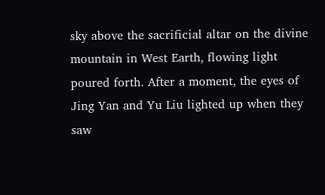sky above the sacrificial altar on the divine mountain in West Earth, flowing light poured forth. After a moment, the eyes of Jing Yan and Yu Liu lighted up when they saw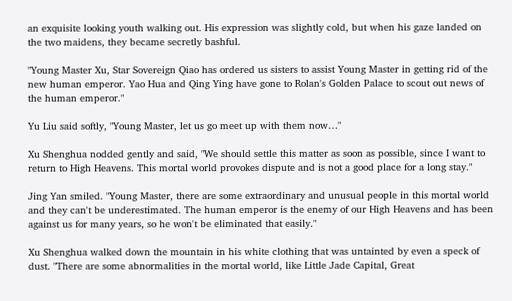an exquisite looking youth walking out. His expression was slightly cold, but when his gaze landed on the two maidens, they became secretly bashful.

"Young Master Xu, Star Sovereign Qiao has ordered us sisters to assist Young Master in getting rid of the new human emperor. Yao Hua and Qing Ying have gone to Rolan's Golden Palace to scout out news of the human emperor."

Yu Liu said softly, "Young Master, let us go meet up with them now…"

Xu Shenghua nodded gently and said, "We should settle this matter as soon as possible, since I want to return to High Heavens. This mortal world provokes dispute and is not a good place for a long stay."

Jing Yan smiled. "Young Master, there are some extraordinary and unusual people in this mortal world and they can't be underestimated. The human emperor is the enemy of our High Heavens and has been against us for many years, so he won't be eliminated that easily."

Xu Shenghua walked down the mountain in his white clothing that was untainted by even a speck of dust. "There are some abnormalities in the mortal world, like Little Jade Capital, Great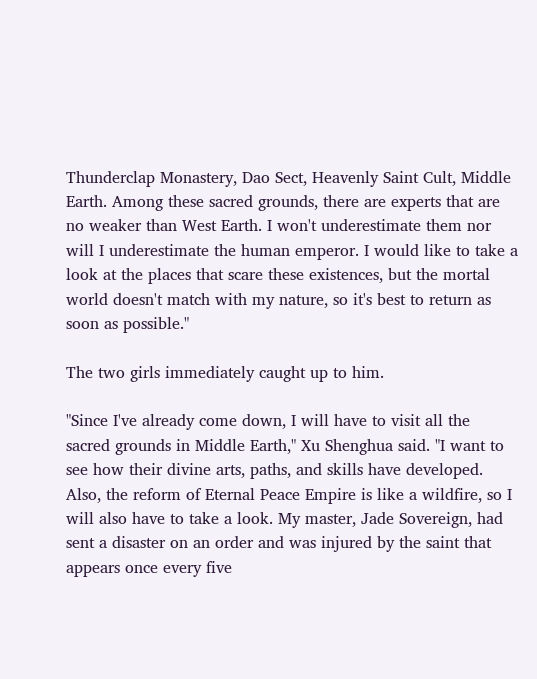Thunderclap Monastery, Dao Sect, Heavenly Saint Cult, Middle Earth. Among these sacred grounds, there are experts that are no weaker than West Earth. I won't underestimate them nor will I underestimate the human emperor. I would like to take a look at the places that scare these existences, but the mortal world doesn't match with my nature, so it's best to return as soon as possible."

The two girls immediately caught up to him.

"Since I've already come down, I will have to visit all the sacred grounds in Middle Earth," Xu Shenghua said. "I want to see how their divine arts, paths, and skills have developed. Also, the reform of Eternal Peace Empire is like a wildfire, so I will also have to take a look. My master, Jade Sovereign, had sent a disaster on an order and was injured by the saint that appears once every five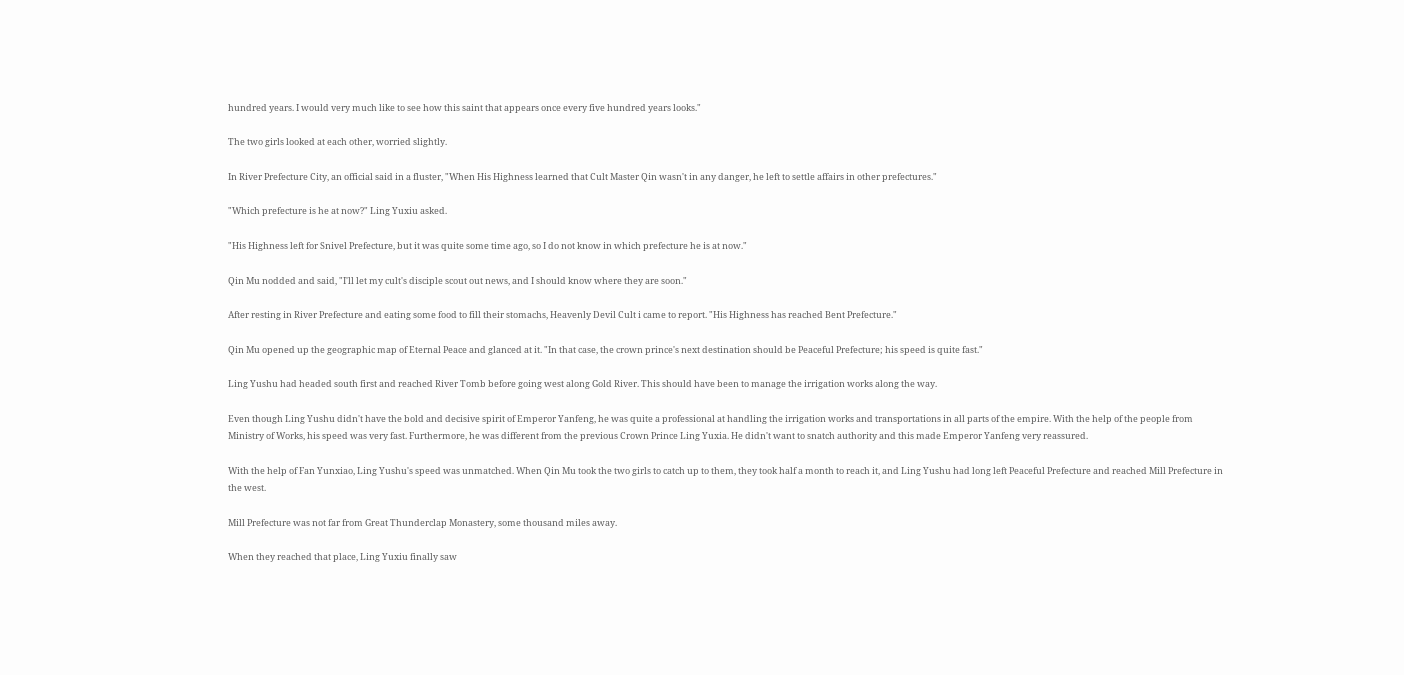hundred years. I would very much like to see how this saint that appears once every five hundred years looks."

The two girls looked at each other, worried slightly.

In River Prefecture City, an official said in a fluster, "When His Highness learned that Cult Master Qin wasn't in any danger, he left to settle affairs in other prefectures."

"Which prefecture is he at now?" Ling Yuxiu asked.

"His Highness left for Snivel Prefecture, but it was quite some time ago, so I do not know in which prefecture he is at now."

Qin Mu nodded and said, "I'll let my cult's disciple scout out news, and I should know where they are soon."

After resting in River Prefecture and eating some food to fill their stomachs, Heavenly Devil Cult i came to report. "His Highness has reached Bent Prefecture."

Qin Mu opened up the geographic map of Eternal Peace and glanced at it. "In that case, the crown prince's next destination should be Peaceful Prefecture; his speed is quite fast."

Ling Yushu had headed south first and reached River Tomb before going west along Gold River. This should have been to manage the irrigation works along the way.

Even though Ling Yushu didn't have the bold and decisive spirit of Emperor Yanfeng, he was quite a professional at handling the irrigation works and transportations in all parts of the empire. With the help of the people from Ministry of Works, his speed was very fast. Furthermore, he was different from the previous Crown Prince Ling Yuxia. He didn't want to snatch authority and this made Emperor Yanfeng very reassured.

With the help of Fan Yunxiao, Ling Yushu's speed was unmatched. When Qin Mu took the two girls to catch up to them, they took half a month to reach it, and Ling Yushu had long left Peaceful Prefecture and reached Mill Prefecture in the west.

Mill Prefecture was not far from Great Thunderclap Monastery, some thousand miles away.

When they reached that place, Ling Yuxiu finally saw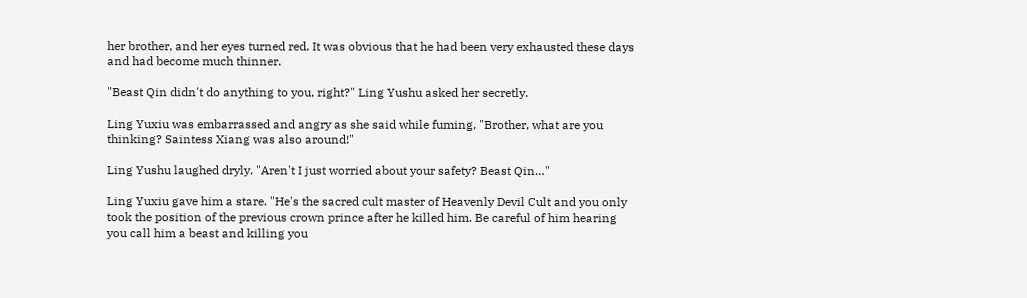her brother, and her eyes turned red. It was obvious that he had been very exhausted these days and had become much thinner.

"Beast Qin didn't do anything to you, right?" Ling Yushu asked her secretly.

Ling Yuxiu was embarrassed and angry as she said while fuming, "Brother, what are you thinking? Saintess Xiang was also around!"

Ling Yushu laughed dryly. "Aren't I just worried about your safety? Beast Qin…"

Ling Yuxiu gave him a stare. "He's the sacred cult master of Heavenly Devil Cult and you only took the position of the previous crown prince after he killed him. Be careful of him hearing you call him a beast and killing you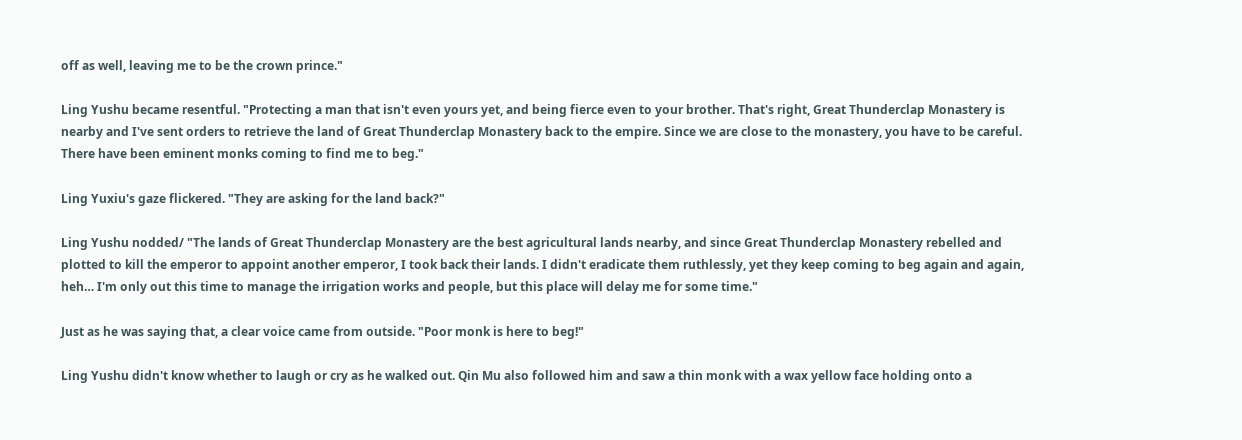off as well, leaving me to be the crown prince."

Ling Yushu became resentful. "Protecting a man that isn't even yours yet, and being fierce even to your brother. That's right, Great Thunderclap Monastery is nearby and I've sent orders to retrieve the land of Great Thunderclap Monastery back to the empire. Since we are close to the monastery, you have to be careful. There have been eminent monks coming to find me to beg."

Ling Yuxiu's gaze flickered. "They are asking for the land back?"

Ling Yushu nodded/ "The lands of Great Thunderclap Monastery are the best agricultural lands nearby, and since Great Thunderclap Monastery rebelled and plotted to kill the emperor to appoint another emperor, I took back their lands. I didn't eradicate them ruthlessly, yet they keep coming to beg again and again, heh… I'm only out this time to manage the irrigation works and people, but this place will delay me for some time."

Just as he was saying that, a clear voice came from outside. "Poor monk is here to beg!"

Ling Yushu didn't know whether to laugh or cry as he walked out. Qin Mu also followed him and saw a thin monk with a wax yellow face holding onto a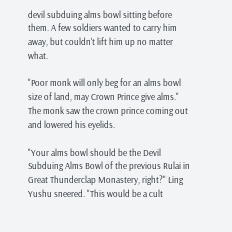devil subduing alms bowl sitting before them. A few soldiers wanted to carry him away, but couldn't lift him up no matter what.

"Poor monk will only beg for an alms bowl size of land, may Crown Prince give alms." The monk saw the crown prince coming out and lowered his eyelids.

"Your alms bowl should be the Devil Subduing Alms Bowl of the previous Rulai in Great Thunderclap Monastery, right?" Ling Yushu sneered. "This would be a cult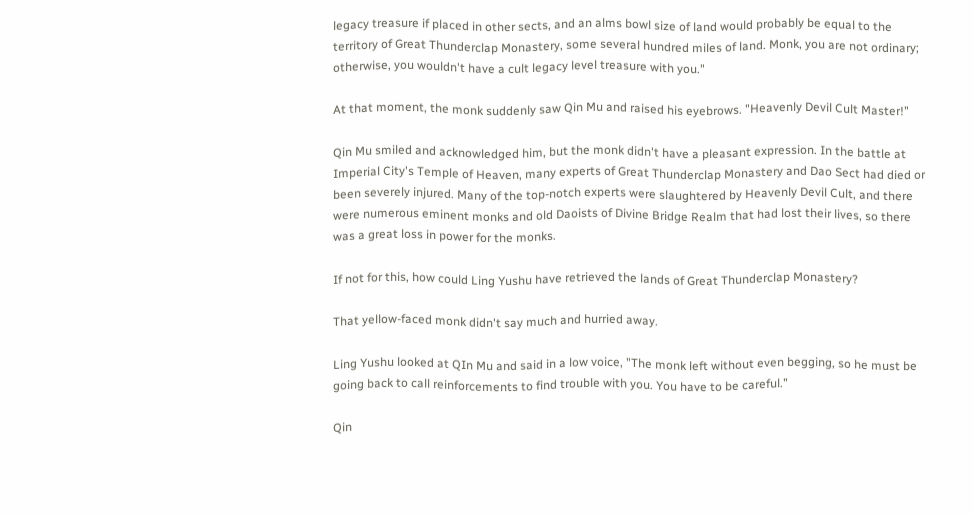legacy treasure if placed in other sects, and an alms bowl size of land would probably be equal to the territory of Great Thunderclap Monastery, some several hundred miles of land. Monk, you are not ordinary; otherwise, you wouldn't have a cult legacy level treasure with you."

At that moment, the monk suddenly saw Qin Mu and raised his eyebrows. "Heavenly Devil Cult Master!"

Qin Mu smiled and acknowledged him, but the monk didn't have a pleasant expression. In the battle at Imperial City's Temple of Heaven, many experts of Great Thunderclap Monastery and Dao Sect had died or been severely injured. Many of the top-notch experts were slaughtered by Heavenly Devil Cult, and there were numerous eminent monks and old Daoists of Divine Bridge Realm that had lost their lives, so there was a great loss in power for the monks.

If not for this, how could Ling Yushu have retrieved the lands of Great Thunderclap Monastery?

That yellow-faced monk didn't say much and hurried away.

Ling Yushu looked at QIn Mu and said in a low voice, "The monk left without even begging, so he must be going back to call reinforcements to find trouble with you. You have to be careful."

Qin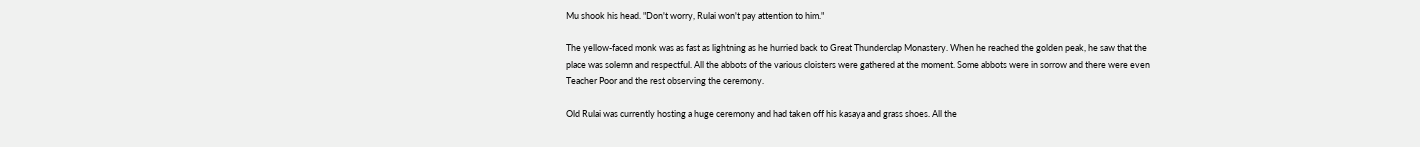Mu shook his head. "Don't worry, Rulai won't pay attention to him."

The yellow-faced monk was as fast as lightning as he hurried back to Great Thunderclap Monastery. When he reached the golden peak, he saw that the place was solemn and respectful. All the abbots of the various cloisters were gathered at the moment. Some abbots were in sorrow and there were even Teacher Poor and the rest observing the ceremony.

Old Rulai was currently hosting a huge ceremony and had taken off his kasaya and grass shoes. All the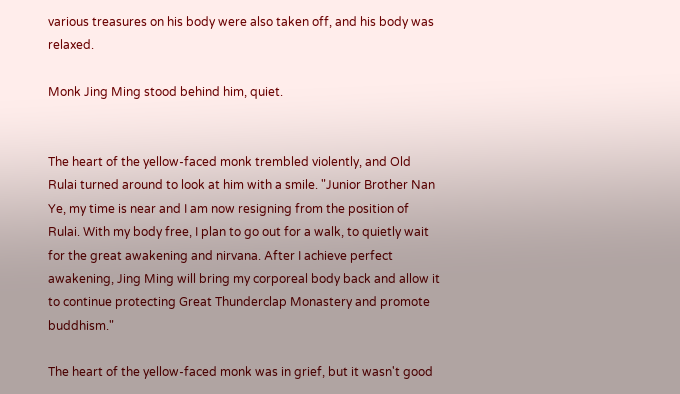various treasures on his body were also taken off, and his body was relaxed.

Monk Jing Ming stood behind him, quiet.


The heart of the yellow-faced monk trembled violently, and Old Rulai turned around to look at him with a smile. "Junior Brother Nan Ye, my time is near and I am now resigning from the position of Rulai. With my body free, I plan to go out for a walk, to quietly wait for the great awakening and nirvana. After I achieve perfect awakening, Jing Ming will bring my corporeal body back and allow it to continue protecting Great Thunderclap Monastery and promote buddhism."

The heart of the yellow-faced monk was in grief, but it wasn't good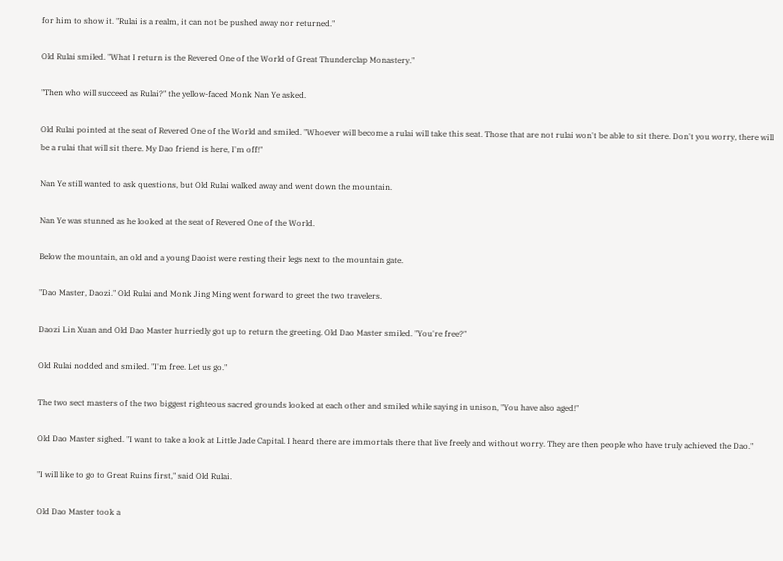for him to show it. "Rulai is a realm, it can not be pushed away nor returned."

Old Rulai smiled. "What I return is the Revered One of the World of Great Thunderclap Monastery."

"Then who will succeed as Rulai?" the yellow-faced Monk Nan Ye asked.

Old Rulai pointed at the seat of Revered One of the World and smiled. "Whoever will become a rulai will take this seat. Those that are not rulai won't be able to sit there. Don't you worry, there will be a rulai that will sit there. My Dao friend is here, I'm off!"

Nan Ye still wanted to ask questions, but Old Rulai walked away and went down the mountain.

Nan Ye was stunned as he looked at the seat of Revered One of the World.

Below the mountain, an old and a young Daoist were resting their legs next to the mountain gate.

"Dao Master, Daozi." Old Rulai and Monk Jing Ming went forward to greet the two travelers.

Daozi Lin Xuan and Old Dao Master hurriedly got up to return the greeting. Old Dao Master smiled. "You're free?"

Old Rulai nodded and smiled. "I'm free. Let us go."

The two sect masters of the two biggest righteous sacred grounds looked at each other and smiled while saying in unison, "You have also aged!"

Old Dao Master sighed. "I want to take a look at Little Jade Capital. I heard there are immortals there that live freely and without worry. They are then people who have truly achieved the Dao."

"I will like to go to Great Ruins first," said Old Rulai.

Old Dao Master took a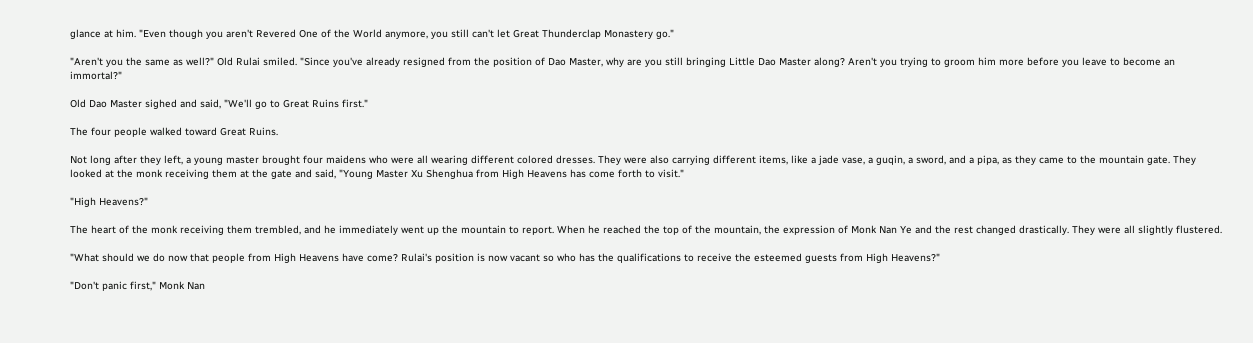glance at him. "Even though you aren't Revered One of the World anymore, you still can't let Great Thunderclap Monastery go."

"Aren't you the same as well?" Old Rulai smiled. "Since you've already resigned from the position of Dao Master, why are you still bringing Little Dao Master along? Aren't you trying to groom him more before you leave to become an immortal?"

Old Dao Master sighed and said, "We'll go to Great Ruins first."

The four people walked toward Great Ruins.

Not long after they left, a young master brought four maidens who were all wearing different colored dresses. They were also carrying different items, like a jade vase, a guqin, a sword, and a pipa, as they came to the mountain gate. They looked at the monk receiving them at the gate and said, "Young Master Xu Shenghua from High Heavens has come forth to visit."

"High Heavens?"

The heart of the monk receiving them trembled, and he immediately went up the mountain to report. When he reached the top of the mountain, the expression of Monk Nan Ye and the rest changed drastically. They were all slightly flustered.

"What should we do now that people from High Heavens have come? Rulai's position is now vacant so who has the qualifications to receive the esteemed guests from High Heavens?"

"Don't panic first," Monk Nan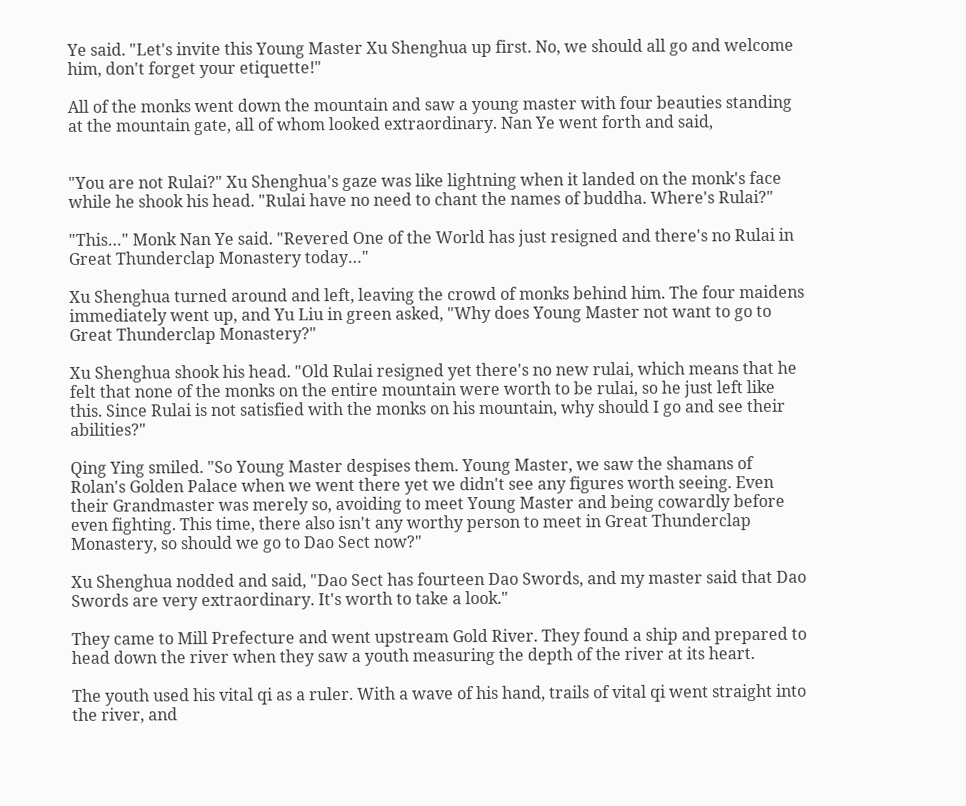Ye said. "Let's invite this Young Master Xu Shenghua up first. No, we should all go and welcome him, don't forget your etiquette!"

All of the monks went down the mountain and saw a young master with four beauties standing at the mountain gate, all of whom looked extraordinary. Nan Ye went forth and said,


"You are not Rulai?" Xu Shenghua's gaze was like lightning when it landed on the monk's face while he shook his head. "Rulai have no need to chant the names of buddha. Where's Rulai?"

"This…" Monk Nan Ye said. "Revered One of the World has just resigned and there's no Rulai in Great Thunderclap Monastery today…"

Xu Shenghua turned around and left, leaving the crowd of monks behind him. The four maidens immediately went up, and Yu Liu in green asked, "Why does Young Master not want to go to Great Thunderclap Monastery?"

Xu Shenghua shook his head. "Old Rulai resigned yet there's no new rulai, which means that he felt that none of the monks on the entire mountain were worth to be rulai, so he just left like this. Since Rulai is not satisfied with the monks on his mountain, why should I go and see their abilities?"

Qing Ying smiled. "So Young Master despises them. Young Master, we saw the shamans of Rolan's Golden Palace when we went there yet we didn't see any figures worth seeing. Even their Grandmaster was merely so, avoiding to meet Young Master and being cowardly before even fighting. This time, there also isn't any worthy person to meet in Great Thunderclap Monastery, so should we go to Dao Sect now?"

Xu Shenghua nodded and said, "Dao Sect has fourteen Dao Swords, and my master said that Dao Swords are very extraordinary. It's worth to take a look."

They came to Mill Prefecture and went upstream Gold River. They found a ship and prepared to head down the river when they saw a youth measuring the depth of the river at its heart.

The youth used his vital qi as a ruler. With a wave of his hand, trails of vital qi went straight into the river, and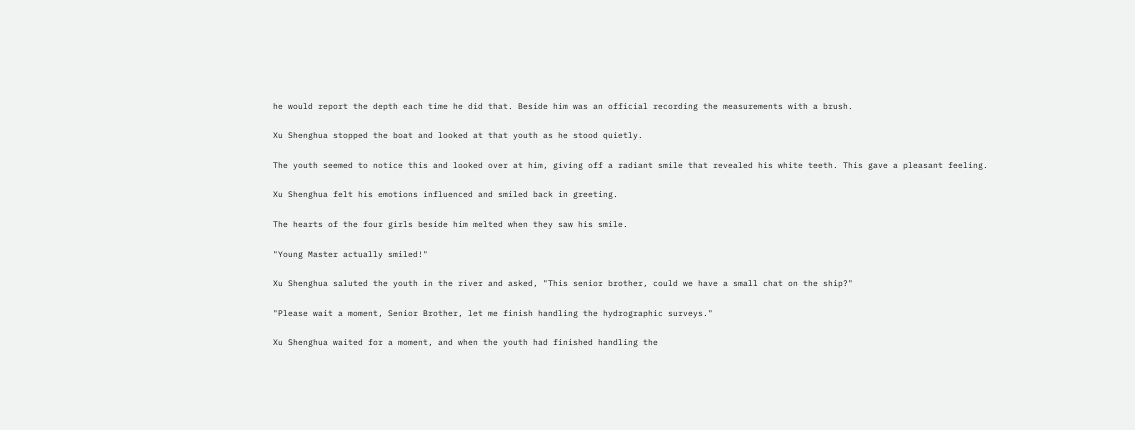he would report the depth each time he did that. Beside him was an official recording the measurements with a brush.

Xu Shenghua stopped the boat and looked at that youth as he stood quietly.

The youth seemed to notice this and looked over at him, giving off a radiant smile that revealed his white teeth. This gave a pleasant feeling.

Xu Shenghua felt his emotions influenced and smiled back in greeting.

The hearts of the four girls beside him melted when they saw his smile.

"Young Master actually smiled!"

Xu Shenghua saluted the youth in the river and asked, "This senior brother, could we have a small chat on the ship?"

"Please wait a moment, Senior Brother, let me finish handling the hydrographic surveys."

Xu Shenghua waited for a moment, and when the youth had finished handling the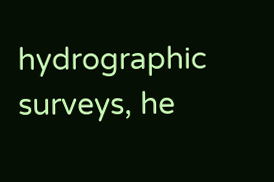hydrographic surveys, he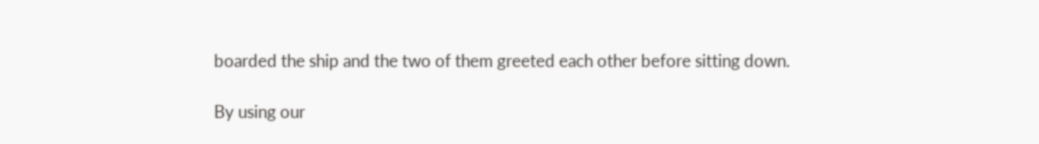boarded the ship and the two of them greeted each other before sitting down.

By using our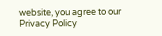website, you agree to our Privacy Policy